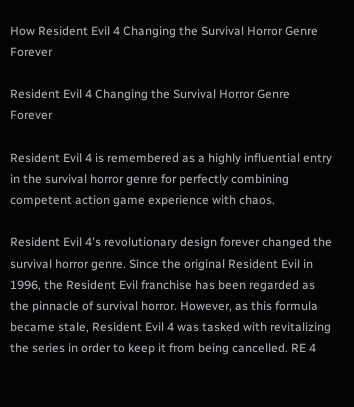How Resident Evil 4 Changing the Survival Horror Genre Forever

Resident Evil 4 Changing the Survival Horror Genre Forever

Resident Evil 4 is remembered as a highly influential entry in the survival horror genre for perfectly combining competent action game experience with chaos.

Resident Evil 4's revolutionary design forever changed the survival horror genre. Since the original Resident Evil in 1996, the Resident Evil franchise has been regarded as the pinnacle of survival horror. However, as this formula became stale, Resident Evil 4 was tasked with revitalizing the series in order to keep it from being cancelled. RE 4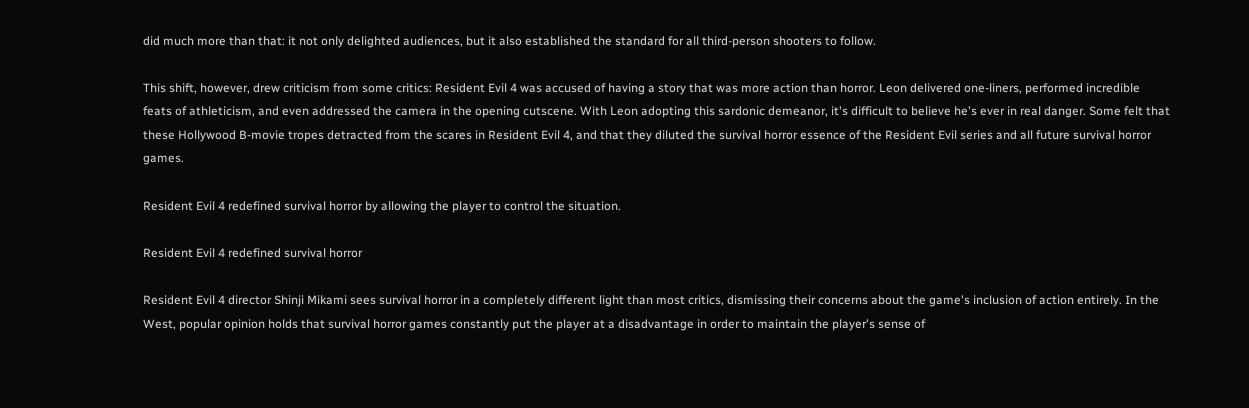did much more than that: it not only delighted audiences, but it also established the standard for all third-person shooters to follow.

This shift, however, drew criticism from some critics: Resident Evil 4 was accused of having a story that was more action than horror. Leon delivered one-liners, performed incredible feats of athleticism, and even addressed the camera in the opening cutscene. With Leon adopting this sardonic demeanor, it's difficult to believe he's ever in real danger. Some felt that these Hollywood B-movie tropes detracted from the scares in Resident Evil 4, and that they diluted the survival horror essence of the Resident Evil series and all future survival horror games.

Resident Evil 4 redefined survival horror by allowing the player to control the situation.

Resident Evil 4 redefined survival horror

Resident Evil 4 director Shinji Mikami sees survival horror in a completely different light than most critics, dismissing their concerns about the game's inclusion of action entirely. In the West, popular opinion holds that survival horror games constantly put the player at a disadvantage in order to maintain the player's sense of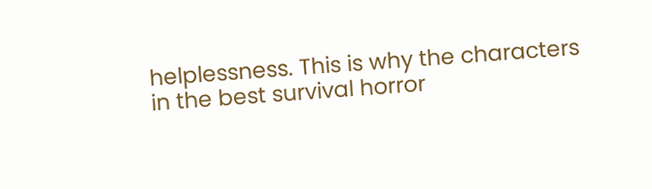helplessness. This is why the characters in the best survival horror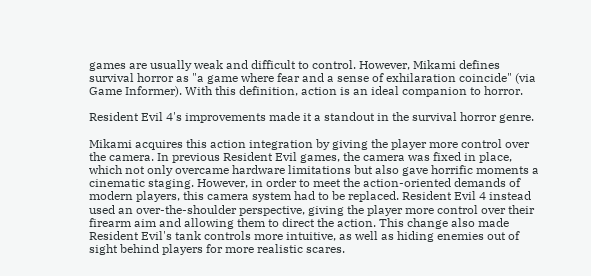games are usually weak and difficult to control. However, Mikami defines survival horror as "a game where fear and a sense of exhilaration coincide" (via Game Informer). With this definition, action is an ideal companion to horror.

Resident Evil 4's improvements made it a standout in the survival horror genre.

Mikami acquires this action integration by giving the player more control over the camera. In previous Resident Evil games, the camera was fixed in place, which not only overcame hardware limitations but also gave horrific moments a cinematic staging. However, in order to meet the action-oriented demands of modern players, this camera system had to be replaced. Resident Evil 4 instead used an over-the-shoulder perspective, giving the player more control over their firearm aim and allowing them to direct the action. This change also made Resident Evil's tank controls more intuitive, as well as hiding enemies out of sight behind players for more realistic scares.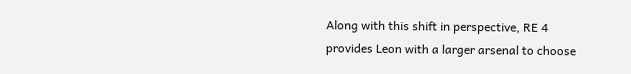Along with this shift in perspective, RE 4 provides Leon with a larger arsenal to choose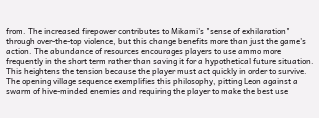from. The increased firepower contributes to Mikami's "sense of exhilaration" through over-the-top violence, but this change benefits more than just the game's action. The abundance of resources encourages players to use ammo more frequently in the short term rather than saving it for a hypothetical future situation. This heightens the tension because the player must act quickly in order to survive. The opening village sequence exemplifies this philosophy, pitting Leon against a swarm of hive-minded enemies and requiring the player to make the best use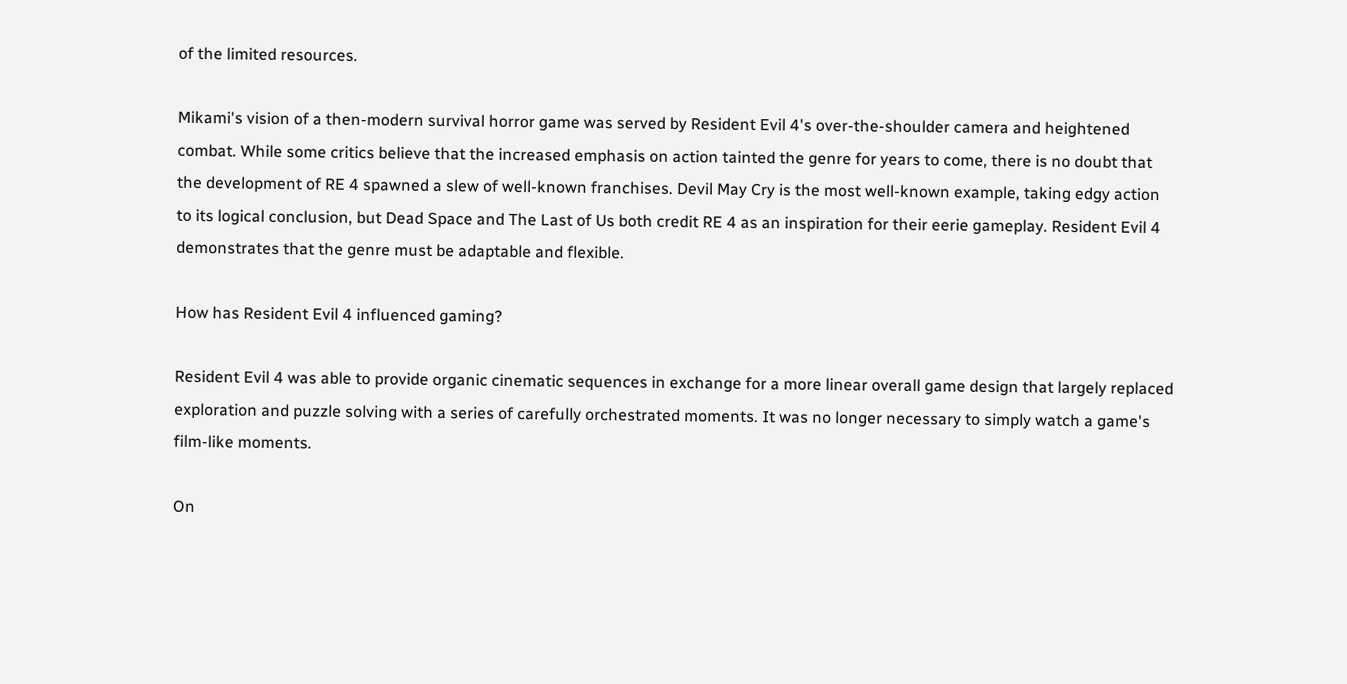of the limited resources.

Mikami's vision of a then-modern survival horror game was served by Resident Evil 4's over-the-shoulder camera and heightened combat. While some critics believe that the increased emphasis on action tainted the genre for years to come, there is no doubt that the development of RE 4 spawned a slew of well-known franchises. Devil May Cry is the most well-known example, taking edgy action to its logical conclusion, but Dead Space and The Last of Us both credit RE 4 as an inspiration for their eerie gameplay. Resident Evil 4 demonstrates that the genre must be adaptable and flexible.

How has Resident Evil 4 influenced gaming?

Resident Evil 4 was able to provide organic cinematic sequences in exchange for a more linear overall game design that largely replaced exploration and puzzle solving with a series of carefully orchestrated moments. It was no longer necessary to simply watch a game's film-like moments.

On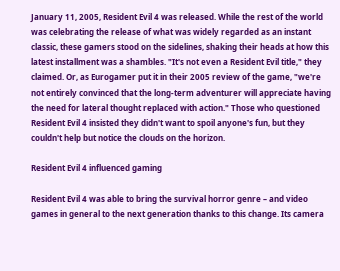January 11, 2005, Resident Evil 4 was released. While the rest of the world was celebrating the release of what was widely regarded as an instant classic, these gamers stood on the sidelines, shaking their heads at how this latest installment was a shambles. "It's not even a Resident Evil title," they claimed. Or, as Eurogamer put it in their 2005 review of the game, "we're not entirely convinced that the long-term adventurer will appreciate having the need for lateral thought replaced with action." Those who questioned Resident Evil 4 insisted they didn't want to spoil anyone's fun, but they couldn't help but notice the clouds on the horizon.

Resident Evil 4 influenced gaming

Resident Evil 4 was able to bring the survival horror genre – and video games in general to the next generation thanks to this change. Its camera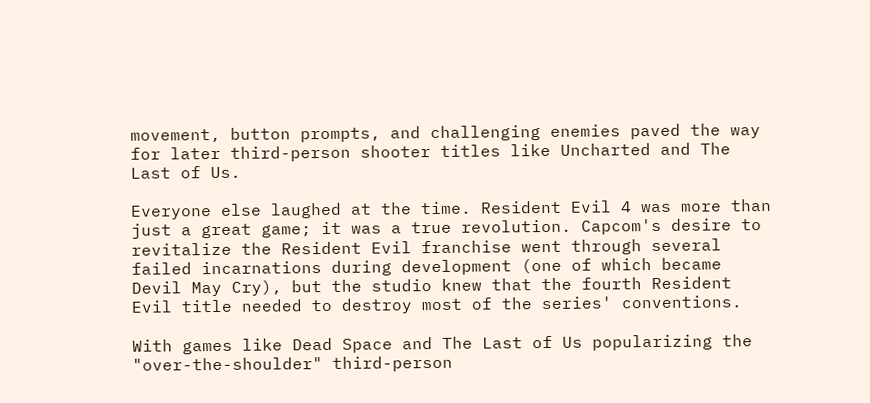movement, button prompts, and challenging enemies paved the way for later third-person shooter titles like Uncharted and The Last of Us.

Everyone else laughed at the time. Resident Evil 4 was more than just a great game; it was a true revolution. Capcom's desire to revitalize the Resident Evil franchise went through several failed incarnations during development (one of which became Devil May Cry), but the studio knew that the fourth Resident Evil title needed to destroy most of the series' conventions.

With games like Dead Space and The Last of Us popularizing the "over-the-shoulder" third-person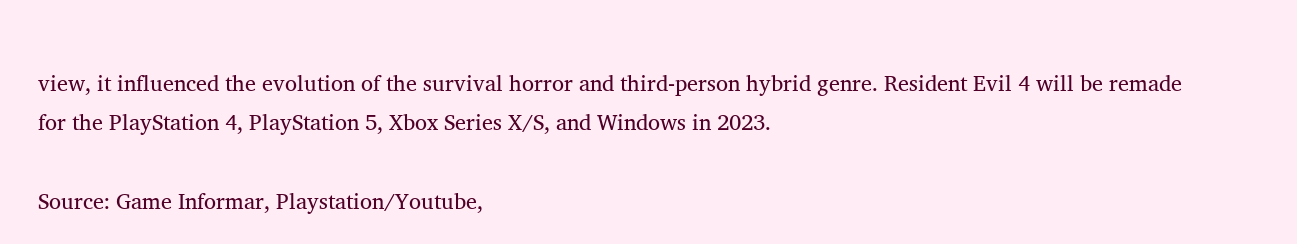view, it influenced the evolution of the survival horror and third-person hybrid genre. Resident Evil 4 will be remade for the PlayStation 4, PlayStation 5, Xbox Series X/S, and Windows in 2023.

Source: Game Informar, Playstation/Youtube,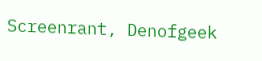Screenrant, Denofgeek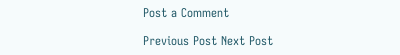Post a Comment

Previous Post Next Post